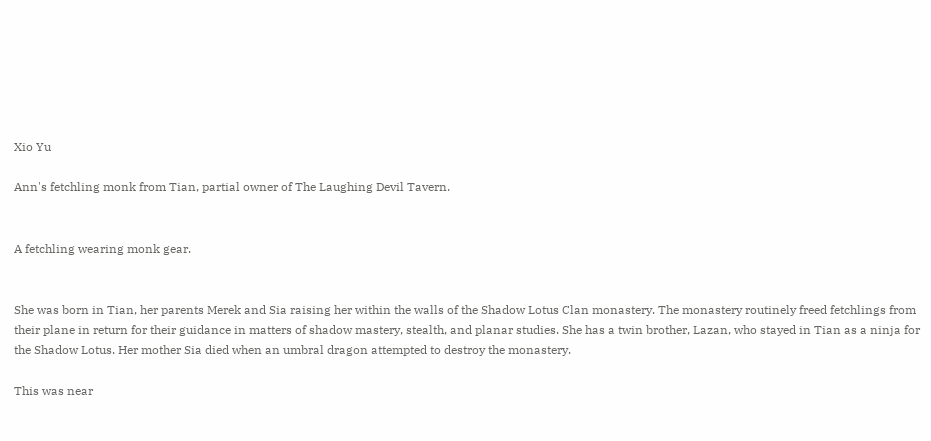Xio Yu

Ann's fetchling monk from Tian, partial owner of The Laughing Devil Tavern.


A fetchling wearing monk gear.


She was born in Tian, her parents Merek and Sia raising her within the walls of the Shadow Lotus Clan monastery. The monastery routinely freed fetchlings from their plane in return for their guidance in matters of shadow mastery, stealth, and planar studies. She has a twin brother, Lazan, who stayed in Tian as a ninja for the Shadow Lotus. Her mother Sia died when an umbral dragon attempted to destroy the monastery.

This was near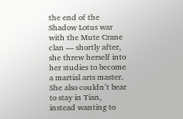the end of the Shadow Lotus war with the Mute Crane clan — shortly after, she threw herself into her studies to become a martial arts master. She also couldn’t bear to stay in Tian, instead wanting to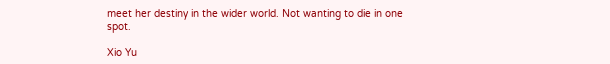meet her destiny in the wider world. Not wanting to die in one spot.

Xio Yu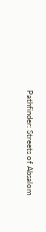Pathfinder: Streets of Absalom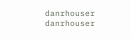danrhouser danrhouser